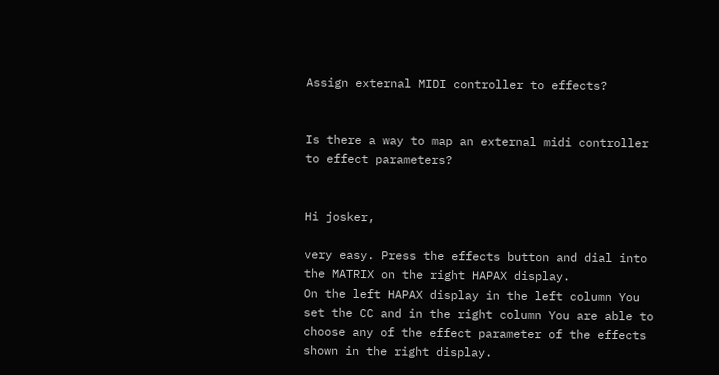Assign external MIDI controller to effects?


Is there a way to map an external midi controller to effect parameters?


Hi josker,

very easy. Press the effects button and dial into the MATRIX on the right HAPAX display.
On the left HAPAX display in the left column You set the CC and in the right column You are able to choose any of the effect parameter of the effects shown in the right display.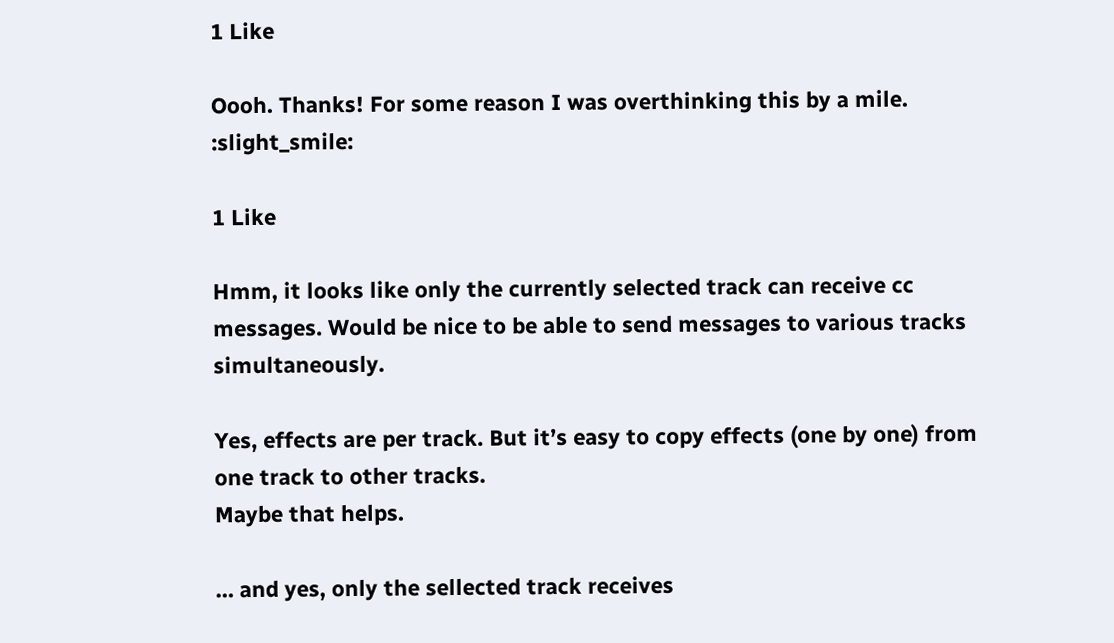1 Like

Oooh. Thanks! For some reason I was overthinking this by a mile. :slight_smile:

1 Like

Hmm, it looks like only the currently selected track can receive cc messages. Would be nice to be able to send messages to various tracks simultaneously.

Yes, effects are per track. But it’s easy to copy effects (one by one) from one track to other tracks.
Maybe that helps.

… and yes, only the sellected track receives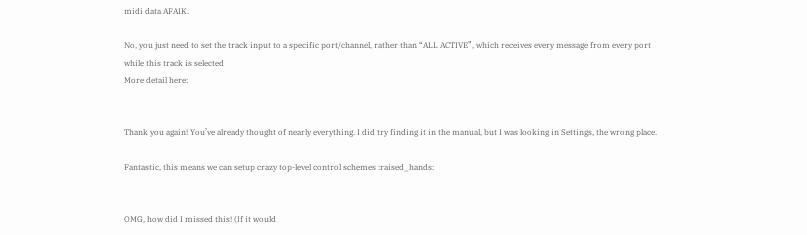midi data AFAIK.

No, you just need to set the track input to a specific port/channel, rather than “ALL ACTIVE”, which receives every message from every port while this track is selected
More detail here:


Thank you again! You’ve already thought of nearly everything. I did try finding it in the manual, but I was looking in Settings, the wrong place.

Fantastic, this means we can setup crazy top-level control schemes :raised_hands:


OMG, how did I missed this! (If it would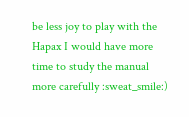be less joy to play with the Hapax I would have more time to study the manual more carefully :sweat_smile:)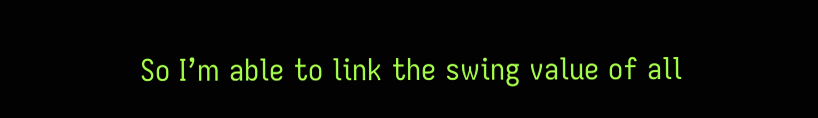So I’m able to link the swing value of all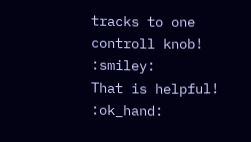tracks to one controll knob! :smiley:
That is helpful! :ok_hand: